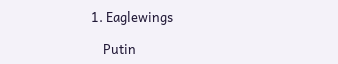1. Eaglewings

    Putin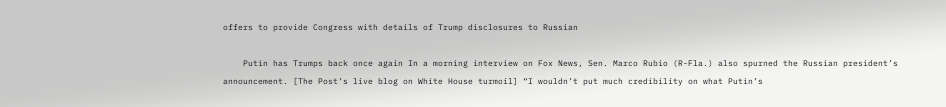offers to provide Congress with details of Trump disclosures to Russian

    Putin has Trumps back once again In a morning interview on Fox News, Sen. Marco Rubio (R-Fla.) also spurned the Russian president’s announcement. [The Post’s live blog on White House turmoil] “I wouldn’t put much credibility on what Putin’s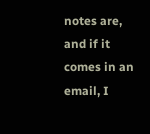notes are, and if it comes in an email, I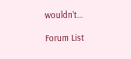wouldn’t...

Forum List